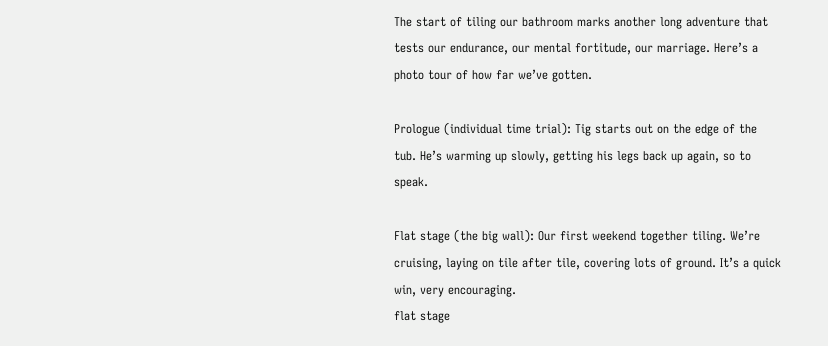The start of tiling our bathroom marks another long adventure that tests our endurance, our mental fortitude, our marriage. Here’s a photo tour of how far we’ve gotten.

Prologue (individual time trial): Tig starts out on the edge of the tub. He’s warming up slowly, getting his legs back up again, so to speak.

Flat stage (the big wall): Our first weekend together tiling. We’re cruising, laying on tile after tile, covering lots of ground. It’s a quick win, very encouraging.
flat stage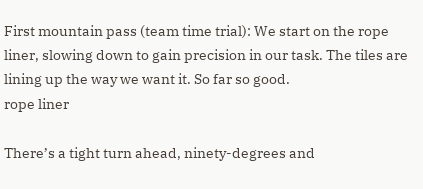First mountain pass (team time trial): We start on the rope liner, slowing down to gain precision in our task. The tiles are lining up the way we want it. So far so good.
rope liner

There’s a tight turn ahead, ninety-degrees and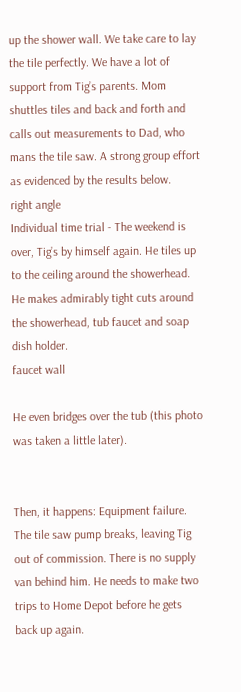up the shower wall. We take care to lay the tile perfectly. We have a lot of support from Tig’s parents. Mom shuttles tiles and back and forth and calls out measurements to Dad, who mans the tile saw. A strong group effort as evidenced by the results below.
right angle
Individual time trial - The weekend is over, Tig’s by himself again. He tiles up to the ceiling around the showerhead. He makes admirably tight cuts around the showerhead, tub faucet and soap dish holder.
faucet wall

He even bridges over the tub (this photo was taken a little later).


Then, it happens: Equipment failure. The tile saw pump breaks, leaving Tig out of commission. There is no supply van behind him. He needs to make two trips to Home Depot before he gets back up again.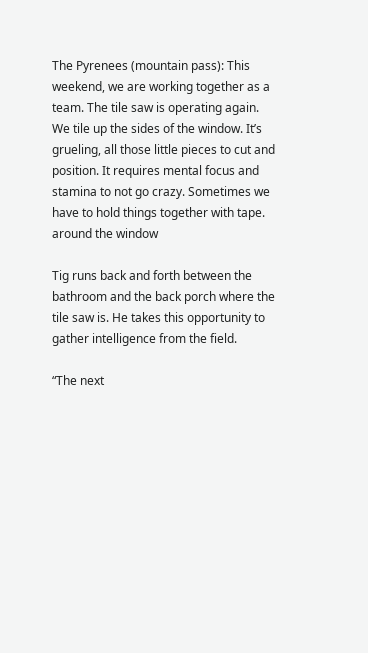The Pyrenees (mountain pass): This weekend, we are working together as a team. The tile saw is operating again. We tile up the sides of the window. It’s grueling, all those little pieces to cut and position. It requires mental focus and stamina to not go crazy. Sometimes we have to hold things together with tape.
around the window

Tig runs back and forth between the bathroom and the back porch where the tile saw is. He takes this opportunity to gather intelligence from the field.

“The next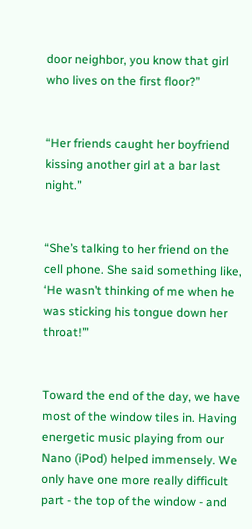door neighbor, you know that girl who lives on the first floor?”


“Her friends caught her boyfriend kissing another girl at a bar last night.”


“She’s talking to her friend on the cell phone. She said something like, ‘He wasn’t thinking of me when he was sticking his tongue down her throat!’”


Toward the end of the day, we have most of the window tiles in. Having energetic music playing from our Nano (iPod) helped immensely. We only have one more really difficult part - the top of the window - and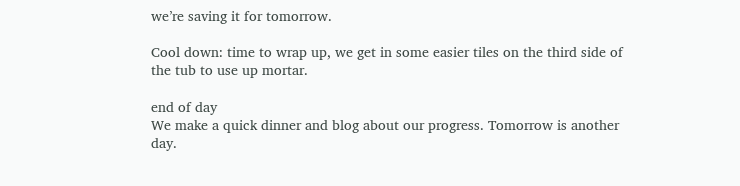we’re saving it for tomorrow.

Cool down: time to wrap up, we get in some easier tiles on the third side of the tub to use up mortar.

end of day
We make a quick dinner and blog about our progress. Tomorrow is another day.